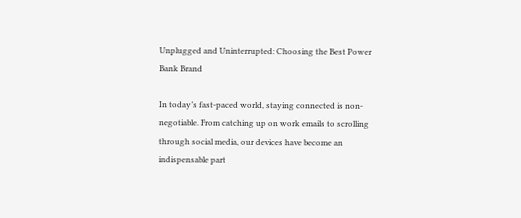Unplugged and Uninterrupted: Choosing the Best Power Bank Brand

In today’s fast-paced world, staying connected is non-negotiable. From catching up on work emails to scrolling through social media, our devices have become an indispensable part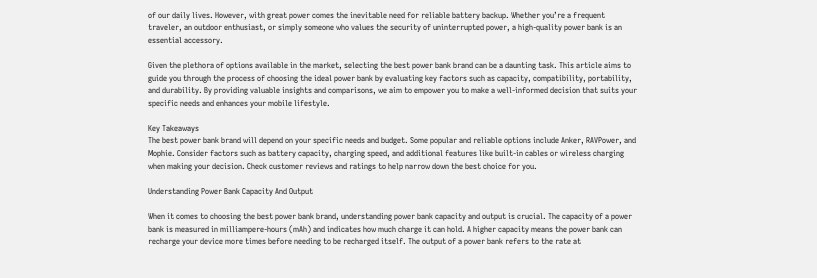of our daily lives. However, with great power comes the inevitable need for reliable battery backup. Whether you’re a frequent traveler, an outdoor enthusiast, or simply someone who values the security of uninterrupted power, a high-quality power bank is an essential accessory.

Given the plethora of options available in the market, selecting the best power bank brand can be a daunting task. This article aims to guide you through the process of choosing the ideal power bank by evaluating key factors such as capacity, compatibility, portability, and durability. By providing valuable insights and comparisons, we aim to empower you to make a well-informed decision that suits your specific needs and enhances your mobile lifestyle.

Key Takeaways
The best power bank brand will depend on your specific needs and budget. Some popular and reliable options include Anker, RAVPower, and Mophie. Consider factors such as battery capacity, charging speed, and additional features like built-in cables or wireless charging when making your decision. Check customer reviews and ratings to help narrow down the best choice for you.

Understanding Power Bank Capacity And Output

When it comes to choosing the best power bank brand, understanding power bank capacity and output is crucial. The capacity of a power bank is measured in milliampere-hours (mAh) and indicates how much charge it can hold. A higher capacity means the power bank can recharge your device more times before needing to be recharged itself. The output of a power bank refers to the rate at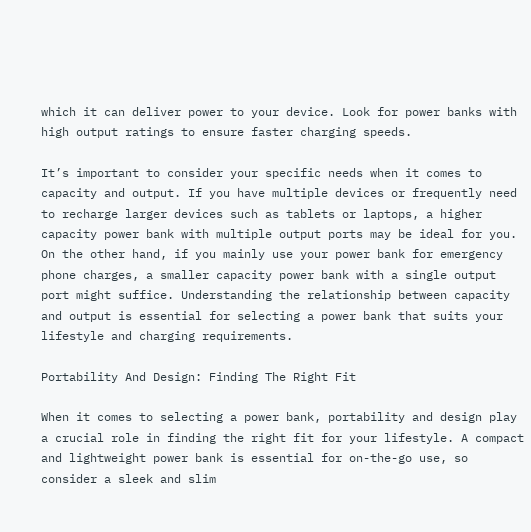which it can deliver power to your device. Look for power banks with high output ratings to ensure faster charging speeds.

It’s important to consider your specific needs when it comes to capacity and output. If you have multiple devices or frequently need to recharge larger devices such as tablets or laptops, a higher capacity power bank with multiple output ports may be ideal for you. On the other hand, if you mainly use your power bank for emergency phone charges, a smaller capacity power bank with a single output port might suffice. Understanding the relationship between capacity and output is essential for selecting a power bank that suits your lifestyle and charging requirements.

Portability And Design: Finding The Right Fit

When it comes to selecting a power bank, portability and design play a crucial role in finding the right fit for your lifestyle. A compact and lightweight power bank is essential for on-the-go use, so consider a sleek and slim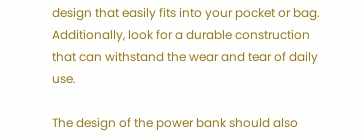design that easily fits into your pocket or bag. Additionally, look for a durable construction that can withstand the wear and tear of daily use.

The design of the power bank should also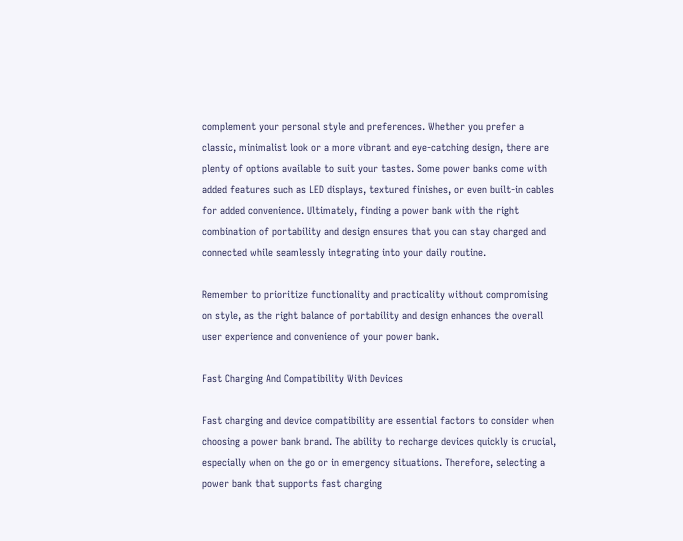complement your personal style and preferences. Whether you prefer a classic, minimalist look or a more vibrant and eye-catching design, there are plenty of options available to suit your tastes. Some power banks come with added features such as LED displays, textured finishes, or even built-in cables for added convenience. Ultimately, finding a power bank with the right combination of portability and design ensures that you can stay charged and connected while seamlessly integrating into your daily routine.

Remember to prioritize functionality and practicality without compromising on style, as the right balance of portability and design enhances the overall user experience and convenience of your power bank.

Fast Charging And Compatibility With Devices

Fast charging and device compatibility are essential factors to consider when choosing a power bank brand. The ability to recharge devices quickly is crucial, especially when on the go or in emergency situations. Therefore, selecting a power bank that supports fast charging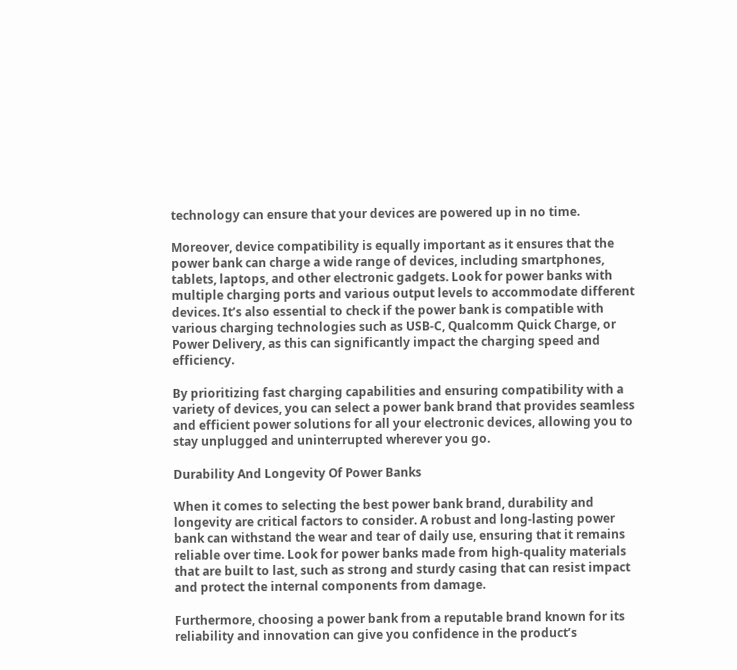technology can ensure that your devices are powered up in no time.

Moreover, device compatibility is equally important as it ensures that the power bank can charge a wide range of devices, including smartphones, tablets, laptops, and other electronic gadgets. Look for power banks with multiple charging ports and various output levels to accommodate different devices. It’s also essential to check if the power bank is compatible with various charging technologies such as USB-C, Qualcomm Quick Charge, or Power Delivery, as this can significantly impact the charging speed and efficiency.

By prioritizing fast charging capabilities and ensuring compatibility with a variety of devices, you can select a power bank brand that provides seamless and efficient power solutions for all your electronic devices, allowing you to stay unplugged and uninterrupted wherever you go.

Durability And Longevity Of Power Banks

When it comes to selecting the best power bank brand, durability and longevity are critical factors to consider. A robust and long-lasting power bank can withstand the wear and tear of daily use, ensuring that it remains reliable over time. Look for power banks made from high-quality materials that are built to last, such as strong and sturdy casing that can resist impact and protect the internal components from damage.

Furthermore, choosing a power bank from a reputable brand known for its reliability and innovation can give you confidence in the product’s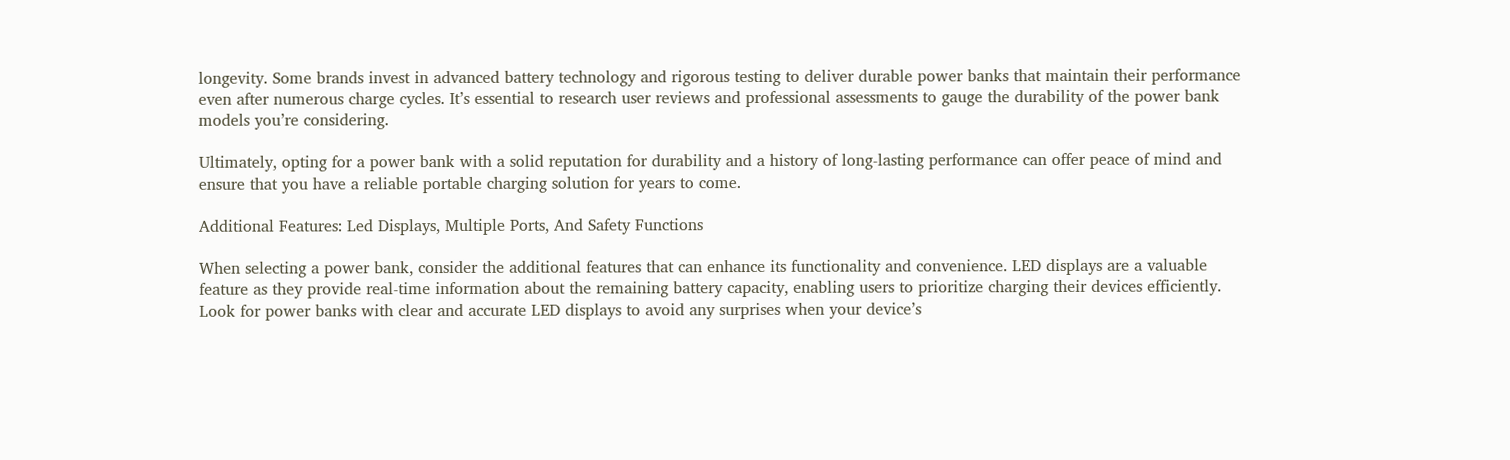longevity. Some brands invest in advanced battery technology and rigorous testing to deliver durable power banks that maintain their performance even after numerous charge cycles. It’s essential to research user reviews and professional assessments to gauge the durability of the power bank models you’re considering.

Ultimately, opting for a power bank with a solid reputation for durability and a history of long-lasting performance can offer peace of mind and ensure that you have a reliable portable charging solution for years to come.

Additional Features: Led Displays, Multiple Ports, And Safety Functions

When selecting a power bank, consider the additional features that can enhance its functionality and convenience. LED displays are a valuable feature as they provide real-time information about the remaining battery capacity, enabling users to prioritize charging their devices efficiently. Look for power banks with clear and accurate LED displays to avoid any surprises when your device’s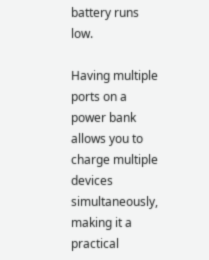battery runs low.

Having multiple ports on a power bank allows you to charge multiple devices simultaneously, making it a practical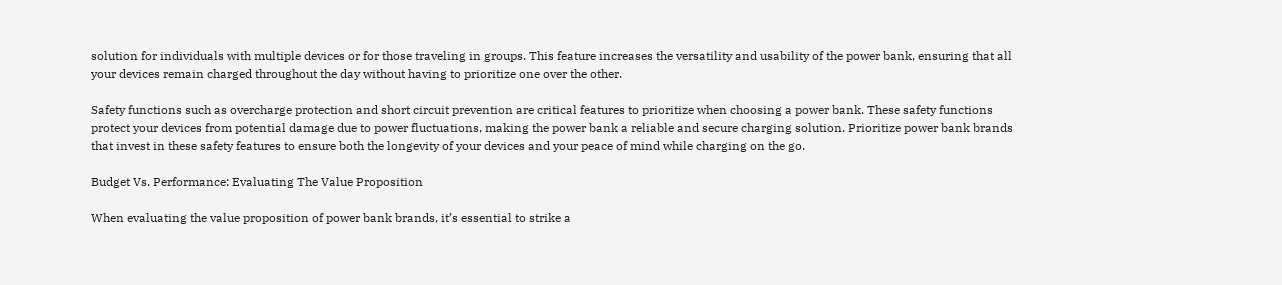solution for individuals with multiple devices or for those traveling in groups. This feature increases the versatility and usability of the power bank, ensuring that all your devices remain charged throughout the day without having to prioritize one over the other.

Safety functions such as overcharge protection and short circuit prevention are critical features to prioritize when choosing a power bank. These safety functions protect your devices from potential damage due to power fluctuations, making the power bank a reliable and secure charging solution. Prioritize power bank brands that invest in these safety features to ensure both the longevity of your devices and your peace of mind while charging on the go.

Budget Vs. Performance: Evaluating The Value Proposition

When evaluating the value proposition of power bank brands, it’s essential to strike a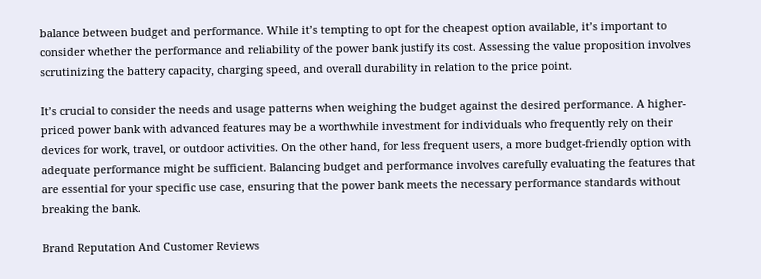balance between budget and performance. While it’s tempting to opt for the cheapest option available, it’s important to consider whether the performance and reliability of the power bank justify its cost. Assessing the value proposition involves scrutinizing the battery capacity, charging speed, and overall durability in relation to the price point.

It’s crucial to consider the needs and usage patterns when weighing the budget against the desired performance. A higher-priced power bank with advanced features may be a worthwhile investment for individuals who frequently rely on their devices for work, travel, or outdoor activities. On the other hand, for less frequent users, a more budget-friendly option with adequate performance might be sufficient. Balancing budget and performance involves carefully evaluating the features that are essential for your specific use case, ensuring that the power bank meets the necessary performance standards without breaking the bank.

Brand Reputation And Customer Reviews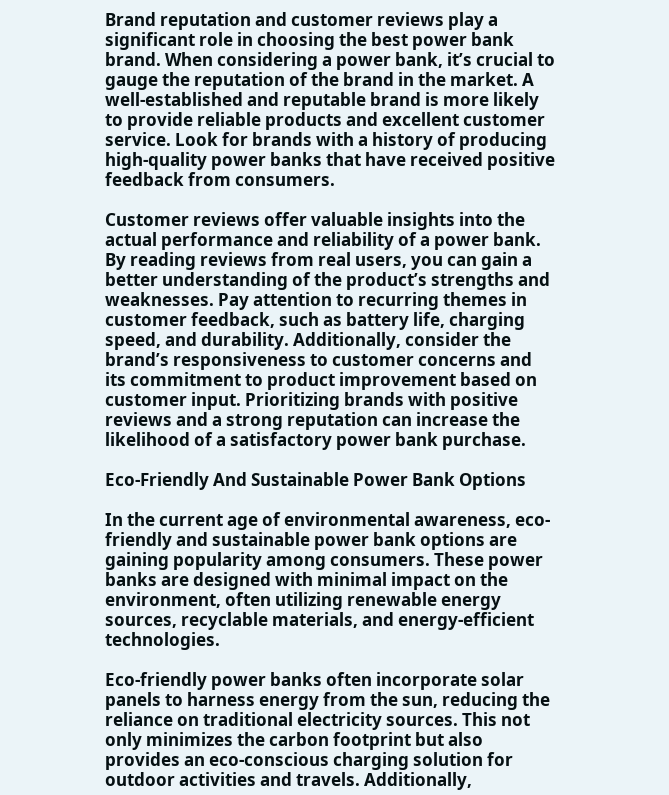Brand reputation and customer reviews play a significant role in choosing the best power bank brand. When considering a power bank, it’s crucial to gauge the reputation of the brand in the market. A well-established and reputable brand is more likely to provide reliable products and excellent customer service. Look for brands with a history of producing high-quality power banks that have received positive feedback from consumers.

Customer reviews offer valuable insights into the actual performance and reliability of a power bank. By reading reviews from real users, you can gain a better understanding of the product’s strengths and weaknesses. Pay attention to recurring themes in customer feedback, such as battery life, charging speed, and durability. Additionally, consider the brand’s responsiveness to customer concerns and its commitment to product improvement based on customer input. Prioritizing brands with positive reviews and a strong reputation can increase the likelihood of a satisfactory power bank purchase.

Eco-Friendly And Sustainable Power Bank Options

In the current age of environmental awareness, eco-friendly and sustainable power bank options are gaining popularity among consumers. These power banks are designed with minimal impact on the environment, often utilizing renewable energy sources, recyclable materials, and energy-efficient technologies.

Eco-friendly power banks often incorporate solar panels to harness energy from the sun, reducing the reliance on traditional electricity sources. This not only minimizes the carbon footprint but also provides an eco-conscious charging solution for outdoor activities and travels. Additionally,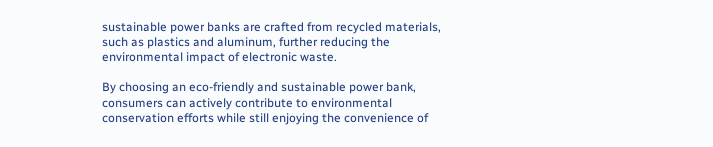sustainable power banks are crafted from recycled materials, such as plastics and aluminum, further reducing the environmental impact of electronic waste.

By choosing an eco-friendly and sustainable power bank, consumers can actively contribute to environmental conservation efforts while still enjoying the convenience of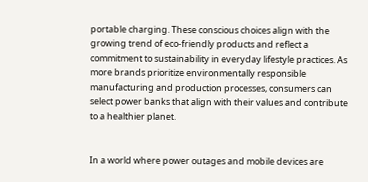portable charging. These conscious choices align with the growing trend of eco-friendly products and reflect a commitment to sustainability in everyday lifestyle practices. As more brands prioritize environmentally responsible manufacturing and production processes, consumers can select power banks that align with their values and contribute to a healthier planet.


In a world where power outages and mobile devices are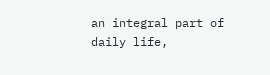an integral part of daily life,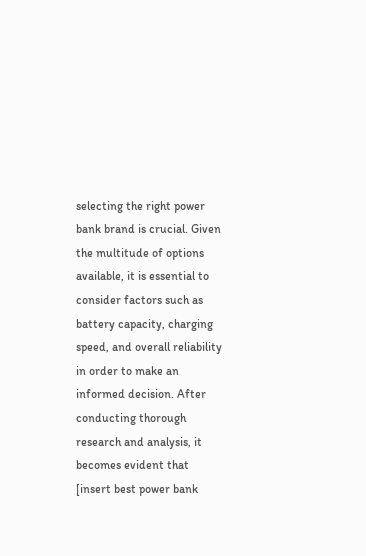selecting the right power bank brand is crucial. Given the multitude of options available, it is essential to consider factors such as battery capacity, charging speed, and overall reliability in order to make an informed decision. After conducting thorough research and analysis, it becomes evident that [insert best power bank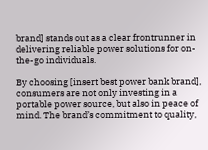brand] stands out as a clear frontrunner in delivering reliable power solutions for on-the-go individuals.

By choosing [insert best power bank brand], consumers are not only investing in a portable power source, but also in peace of mind. The brand’s commitment to quality,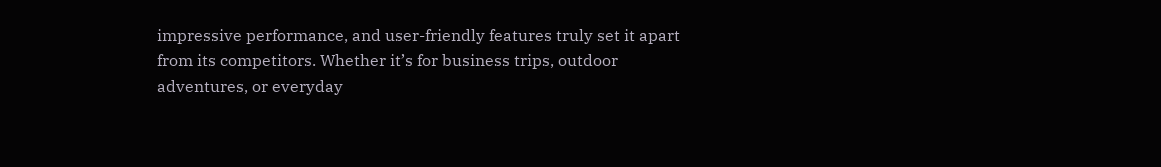impressive performance, and user-friendly features truly set it apart from its competitors. Whether it’s for business trips, outdoor adventures, or everyday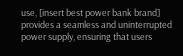use, [insert best power bank brand] provides a seamless and uninterrupted power supply, ensuring that users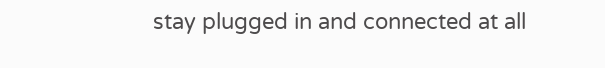stay plugged in and connected at all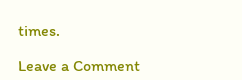times.

Leave a Comment